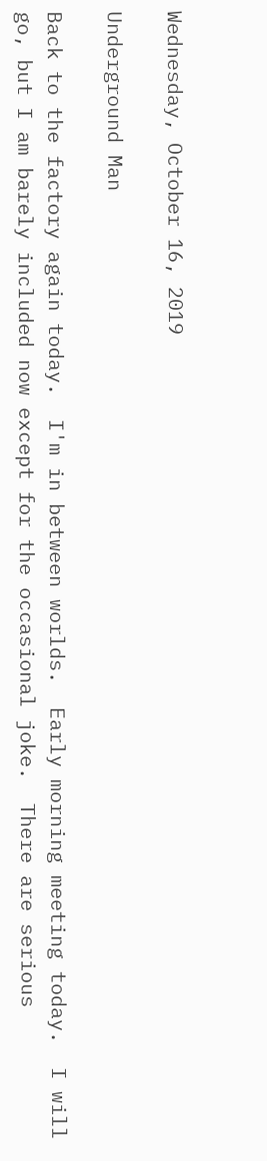Wednesday, October 16, 2019

Underground Man

Back to the factory again today.  I'm in between worlds.  Early morning meeting today.  I will go, but I am barely included now except for the occasional joke.  There are serious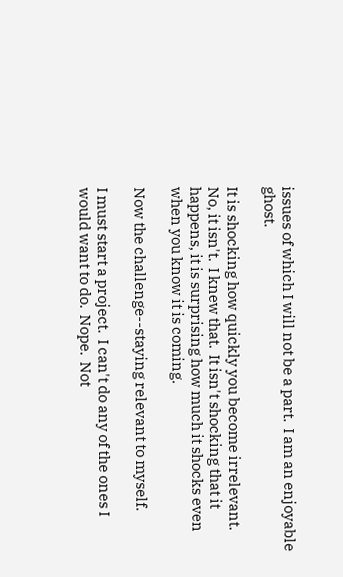issues of which I will not be a part.  I am an enjoyable ghost.

It is shocking how quickly you become irrelevant.  No, it isn't.  I knew that.  It isn't shocking that it happens, it is surprising how much it shocks even when you know it is coming.

Now the challenge--staying relevant to myself.

I must start a project.  I can't do any of the ones I would want to do.  Nope.  Not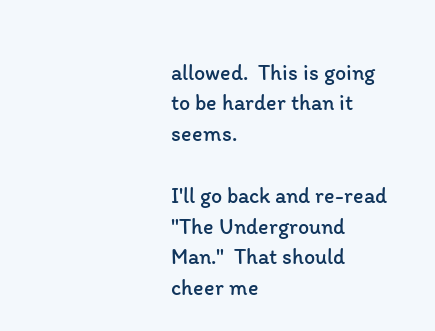allowed.  This is going to be harder than it seems.

I'll go back and re-read "The Underground Man."  That should cheer me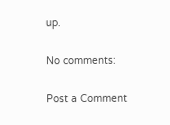up.

No comments:

Post a Comment